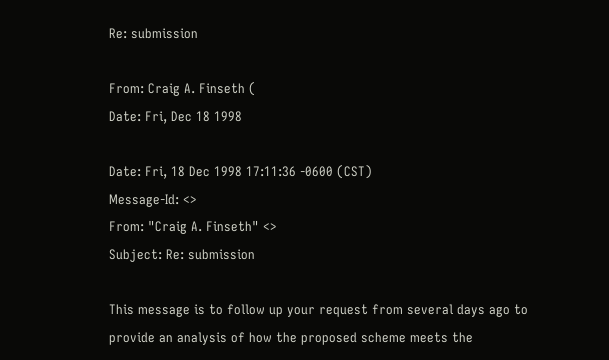Re: submission

From: Craig A. Finseth (
Date: Fri, Dec 18 1998

Date: Fri, 18 Dec 1998 17:11:36 -0600 (CST)
Message-Id: <>
From: "Craig A. Finseth" <>
Subject: Re: submission

This message is to follow up your request from several days ago to
provide an analysis of how the proposed scheme meets the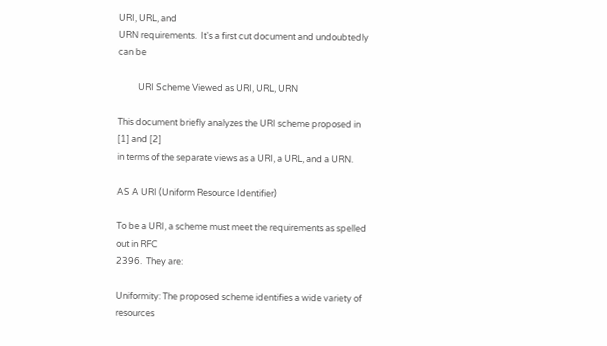URI, URL, and
URN requirements.  It's a first cut document and undoubtedly can be

          URI Scheme Viewed as URI, URL, URN

This document briefly analyzes the URI scheme proposed in [1] and [2]
in terms of the separate views as a URI, a URL, and a URN.

AS A URI (Uniform Resource Identifier)

To be a URI, a scheme must meet the requirements as spelled out in RFC
2396.  They are:

Uniformity: The proposed scheme identifies a wide variety of resources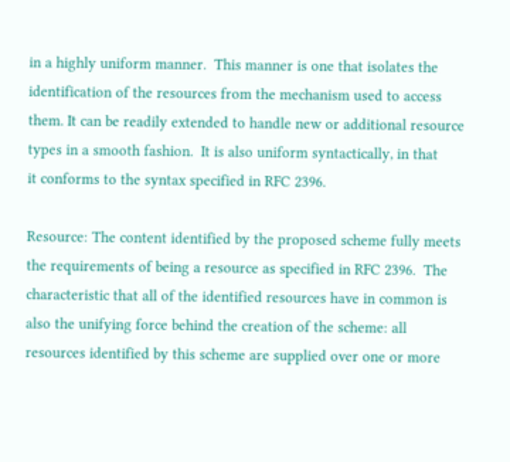in a highly uniform manner.  This manner is one that isolates the
identification of the resources from the mechanism used to access
them. It can be readily extended to handle new or additional resource
types in a smooth fashion.  It is also uniform syntactically, in that
it conforms to the syntax specified in RFC 2396.

Resource: The content identified by the proposed scheme fully meets
the requirements of being a resource as specified in RFC 2396.  The
characteristic that all of the identified resources have in common is
also the unifying force behind the creation of the scheme: all
resources identified by this scheme are supplied over one or more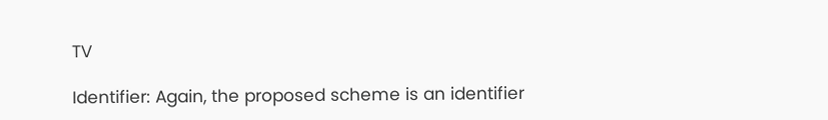TV

Identifier: Again, the proposed scheme is an identifier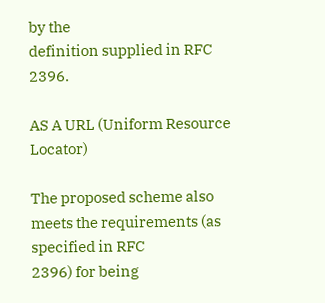by the
definition supplied in RFC 2396.

AS A URL (Uniform Resource Locator)

The proposed scheme also meets the requirements (as specified in RFC
2396) for being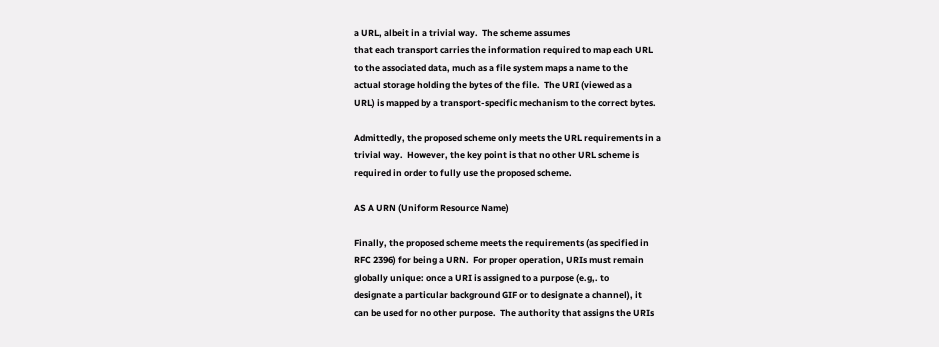a URL, albeit in a trivial way.  The scheme assumes
that each transport carries the information required to map each URL
to the associated data, much as a file system maps a name to the
actual storage holding the bytes of the file.  The URI (viewed as a
URL) is mapped by a transport-specific mechanism to the correct bytes.

Admittedly, the proposed scheme only meets the URL requirements in a
trivial way.  However, the key point is that no other URL scheme is
required in order to fully use the proposed scheme.

AS A URN (Uniform Resource Name)

Finally, the proposed scheme meets the requirements (as specified in
RFC 2396) for being a URN.  For proper operation, URIs must remain
globally unique: once a URI is assigned to a purpose (e.g,. to
designate a particular background GIF or to designate a channel), it
can be used for no other purpose.  The authority that assigns the URIs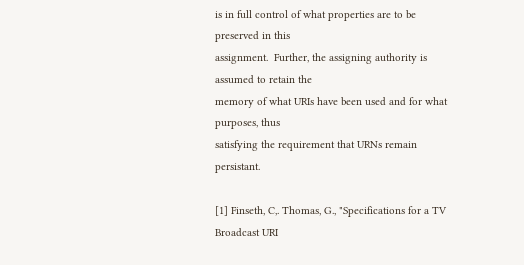is in full control of what properties are to be preserved in this
assignment.  Further, the assigning authority is assumed to retain the
memory of what URIs have been used and for what purposes, thus
satisfying the requirement that URNs remain persistant.

[1] Finseth, C,. Thomas, G., "Specifications for a TV Broadcast URI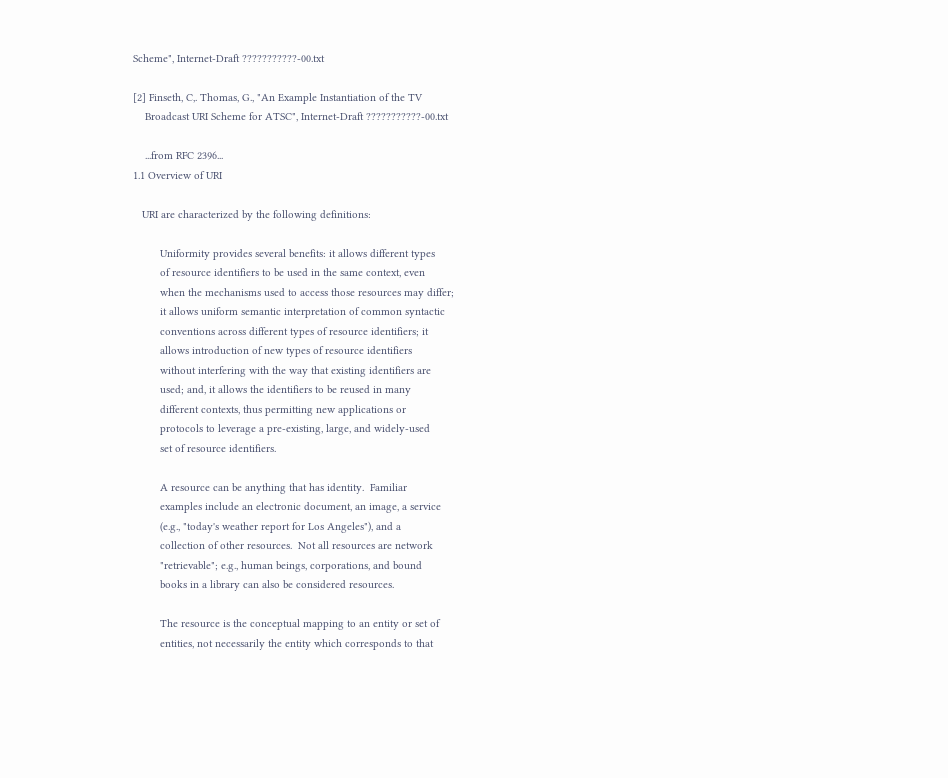Scheme", Internet-Draft ???????????-00.txt

[2] Finseth, C,. Thomas, G., "An Example Instantiation of the TV
    Broadcast URI Scheme for ATSC", Internet-Draft ???????????-00.txt

    ...from RFC 2396...
1.1 Overview of URI

   URI are characterized by the following definitions:

         Uniformity provides several benefits: it allows different types
         of resource identifiers to be used in the same context, even
         when the mechanisms used to access those resources may differ;
         it allows uniform semantic interpretation of common syntactic
         conventions across different types of resource identifiers; it
         allows introduction of new types of resource identifiers
         without interfering with the way that existing identifiers are
         used; and, it allows the identifiers to be reused in many
         different contexts, thus permitting new applications or
         protocols to leverage a pre-existing, large, and widely-used
         set of resource identifiers.

         A resource can be anything that has identity.  Familiar
         examples include an electronic document, an image, a service
         (e.g., "today's weather report for Los Angeles"), and a
         collection of other resources.  Not all resources are network
         "retrievable"; e.g., human beings, corporations, and bound
         books in a library can also be considered resources.

         The resource is the conceptual mapping to an entity or set of
         entities, not necessarily the entity which corresponds to that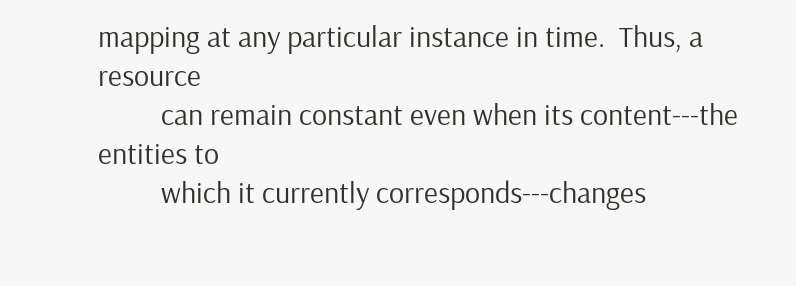mapping at any particular instance in time.  Thus, a resource
         can remain constant even when its content---the entities to
         which it currently corresponds---changes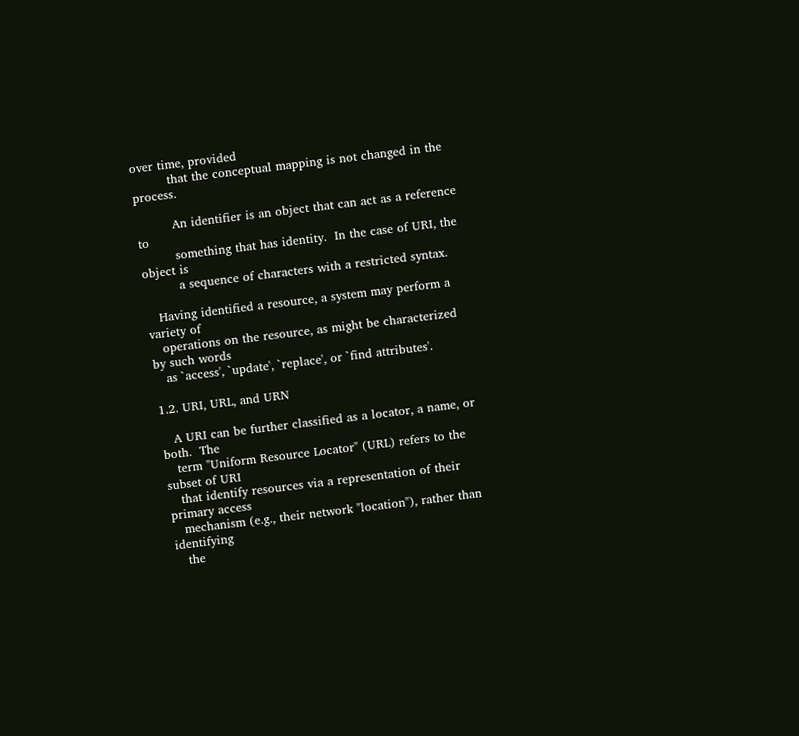over time, provided
         that the conceptual mapping is not changed in the process.

         An identifier is an object that can act as a reference to
         something that has identity.  In the case of URI, the object is
         a sequence of characters with a restricted syntax.

   Having identified a resource, a system may perform a variety of
   operations on the resource, as might be characterized by such words
   as `access', `update', `replace', or `find attributes'.

1.2. URI, URL, and URN

   A URI can be further classified as a locator, a name, or both.  The
   term "Uniform Resource Locator" (URL) refers to the subset of URI
   that identify resources via a representation of their primary access
   mechanism (e.g., their network "location"), rather than identifying
   the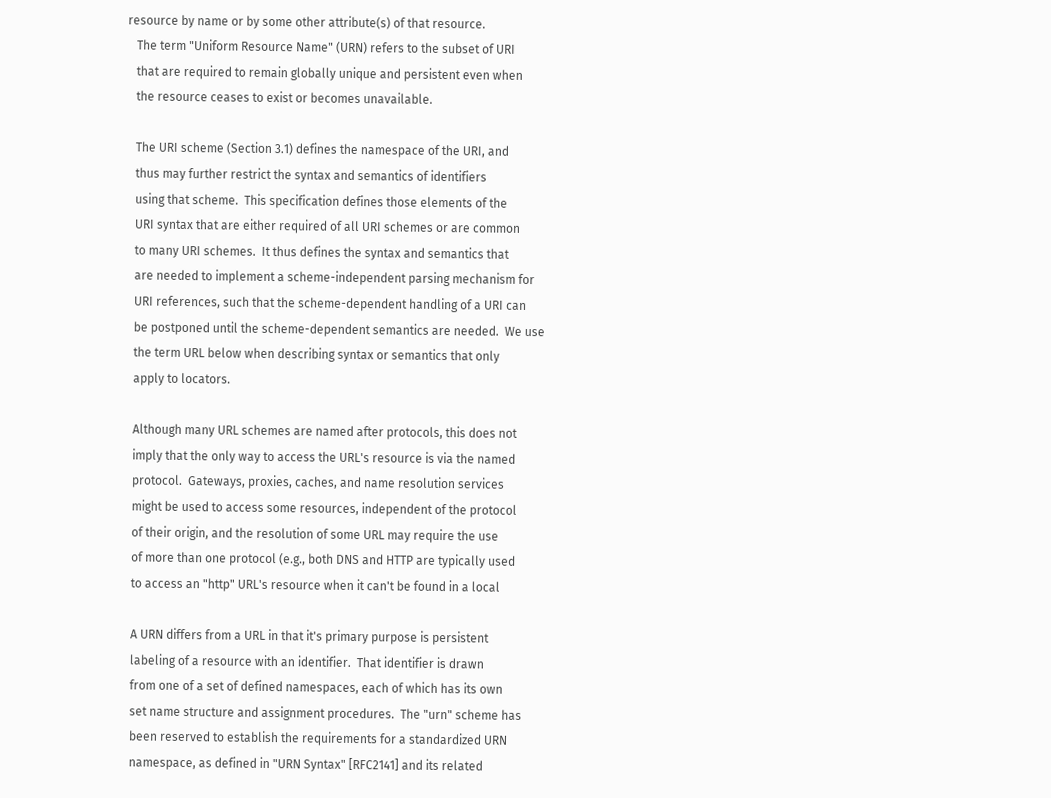resource by name or by some other attribute(s) of that resource.
   The term "Uniform Resource Name" (URN) refers to the subset of URI
   that are required to remain globally unique and persistent even when
   the resource ceases to exist or becomes unavailable.

   The URI scheme (Section 3.1) defines the namespace of the URI, and
   thus may further restrict the syntax and semantics of identifiers
   using that scheme.  This specification defines those elements of the
   URI syntax that are either required of all URI schemes or are common
   to many URI schemes.  It thus defines the syntax and semantics that
   are needed to implement a scheme-independent parsing mechanism for
   URI references, such that the scheme-dependent handling of a URI can
   be postponed until the scheme-dependent semantics are needed.  We use
   the term URL below when describing syntax or semantics that only
   apply to locators.

   Although many URL schemes are named after protocols, this does not
   imply that the only way to access the URL's resource is via the named
   protocol.  Gateways, proxies, caches, and name resolution services
   might be used to access some resources, independent of the protocol
   of their origin, and the resolution of some URL may require the use
   of more than one protocol (e.g., both DNS and HTTP are typically used
   to access an "http" URL's resource when it can't be found in a local

   A URN differs from a URL in that it's primary purpose is persistent
   labeling of a resource with an identifier.  That identifier is drawn
   from one of a set of defined namespaces, each of which has its own
   set name structure and assignment procedures.  The "urn" scheme has
   been reserved to establish the requirements for a standardized URN
   namespace, as defined in "URN Syntax" [RFC2141] and its related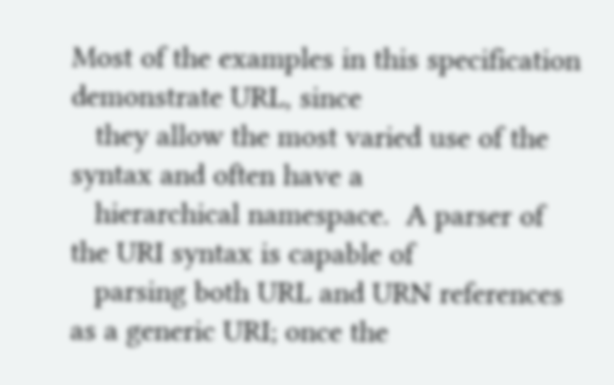Most of the examples in this specification demonstrate URL, since
   they allow the most varied use of the syntax and often have a
   hierarchical namespace.  A parser of the URI syntax is capable of
   parsing both URL and URN references as a generic URI; once the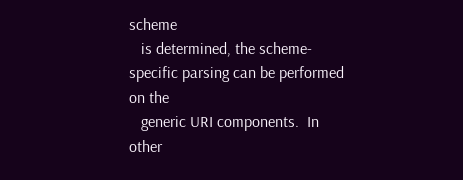scheme
   is determined, the scheme-specific parsing can be performed on the
   generic URI components.  In other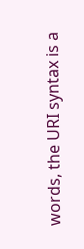words, the URI syntax is a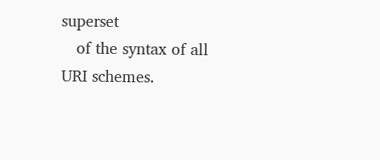superset
   of the syntax of all URI schemes.